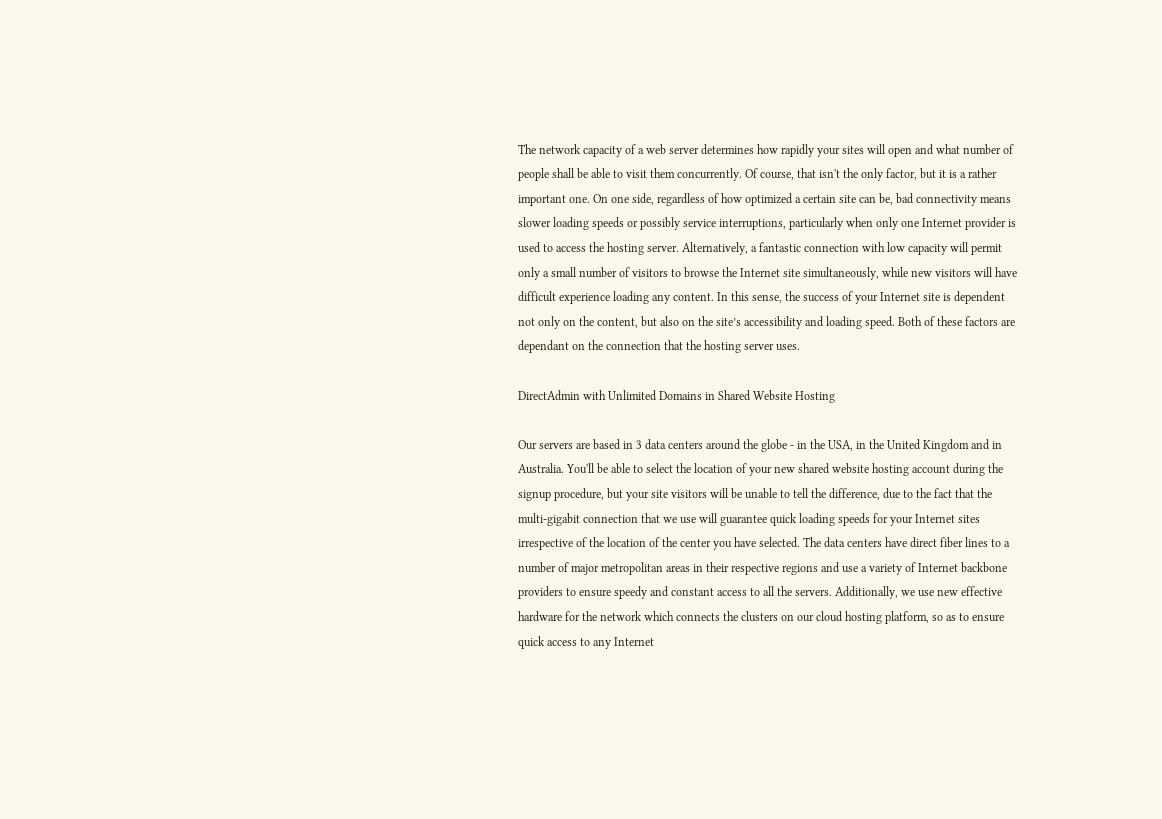The network capacity of a web server determines how rapidly your sites will open and what number of people shall be able to visit them concurrently. Of course, that isn't the only factor, but it is a rather important one. On one side, regardless of how optimized a certain site can be, bad connectivity means slower loading speeds or possibly service interruptions, particularly when only one Internet provider is used to access the hosting server. Alternatively, a fantastic connection with low capacity will permit only a small number of visitors to browse the Internet site simultaneously, while new visitors will have difficult experience loading any content. In this sense, the success of your Internet site is dependent not only on the content, but also on the site’s accessibility and loading speed. Both of these factors are dependant on the connection that the hosting server uses.

DirectAdmin with Unlimited Domains in Shared Website Hosting

Our servers are based in 3 data centers around the globe - in the USA, in the United Kingdom and in Australia. You'll be able to select the location of your new shared website hosting account during the signup procedure, but your site visitors will be unable to tell the difference, due to the fact that the multi-gigabit connection that we use will guarantee quick loading speeds for your Internet sites irrespective of the location of the center you have selected. The data centers have direct fiber lines to a number of major metropolitan areas in their respective regions and use a variety of Internet backbone providers to ensure speedy and constant access to all the servers. Additionally, we use new effective hardware for the network which connects the clusters on our cloud hosting platform, so as to ensure quick access to any Internet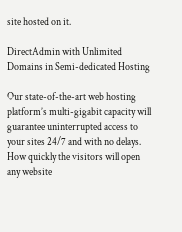site hosted on it.

DirectAdmin with Unlimited Domains in Semi-dedicated Hosting

Our state-of-the-art web hosting platform’s multi-gigabit capacity will guarantee uninterrupted access to your sites 24/7 and with no delays. How quickly the visitors will open any website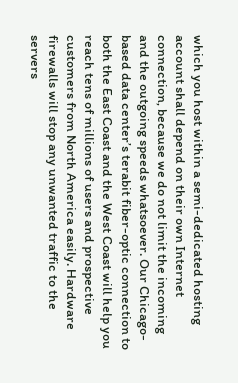which you host within a semi-dedicated hosting account shall depend on their own Internet connection, because we do not limit the incoming and the outgoing speeds whatsoever. Our Chicago-based data center’s terabit fiber-optic connection to both the East Coast and the West Coast will help you reach tens of millions of users and prospective customers from North America easily. Hardware firewalls will stop any unwanted traffic to the servers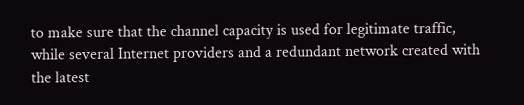to make sure that the channel capacity is used for legitimate traffic, while several Internet providers and a redundant network created with the latest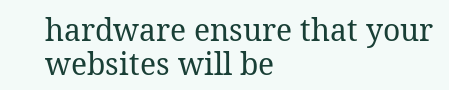hardware ensure that your websites will be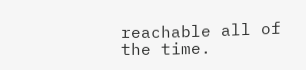reachable all of the time.